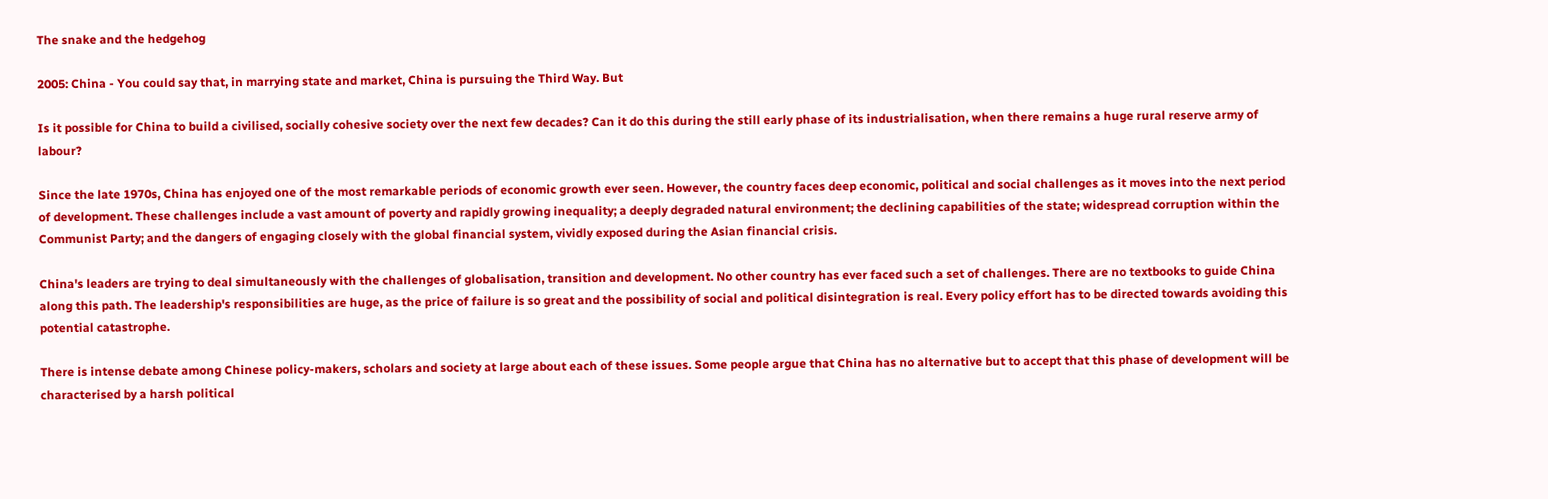The snake and the hedgehog

2005: China - You could say that, in marrying state and market, China is pursuing the Third Way. But

Is it possible for China to build a civilised, socially cohesive society over the next few decades? Can it do this during the still early phase of its industrialisation, when there remains a huge rural reserve army of labour?

Since the late 1970s, China has enjoyed one of the most remarkable periods of economic growth ever seen. However, the country faces deep economic, political and social challenges as it moves into the next period of development. These challenges include a vast amount of poverty and rapidly growing inequality; a deeply degraded natural environment; the declining capabilities of the state; widespread corruption within the Communist Party; and the dangers of engaging closely with the global financial system, vividly exposed during the Asian financial crisis.

China's leaders are trying to deal simultaneously with the challenges of globalisation, transition and development. No other country has ever faced such a set of challenges. There are no textbooks to guide China along this path. The leadership's responsibilities are huge, as the price of failure is so great and the possibility of social and political disintegration is real. Every policy effort has to be directed towards avoiding this potential catastrophe.

There is intense debate among Chinese policy-makers, scholars and society at large about each of these issues. Some people argue that China has no alternative but to accept that this phase of development will be characterised by a harsh political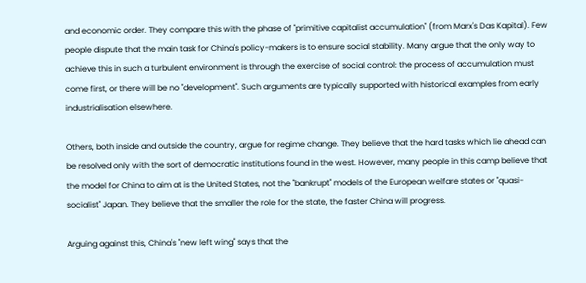and economic order. They compare this with the phase of "primitive capitalist accumulation" (from Marx's Das Kapital). Few people dispute that the main task for China's policy-makers is to ensure social stability. Many argue that the only way to achieve this in such a turbulent environment is through the exercise of social control: the process of accumulation must come first, or there will be no "development". Such arguments are typically supported with historical examples from early industrialisation elsewhere.

Others, both inside and outside the country, argue for regime change. They believe that the hard tasks which lie ahead can be resolved only with the sort of democratic institutions found in the west. However, many people in this camp believe that the model for China to aim at is the United States, not the "bankrupt" models of the European welfare states or "quasi-socialist" Japan. They believe that the smaller the role for the state, the faster China will progress.

Arguing against this, China's "new left wing" says that the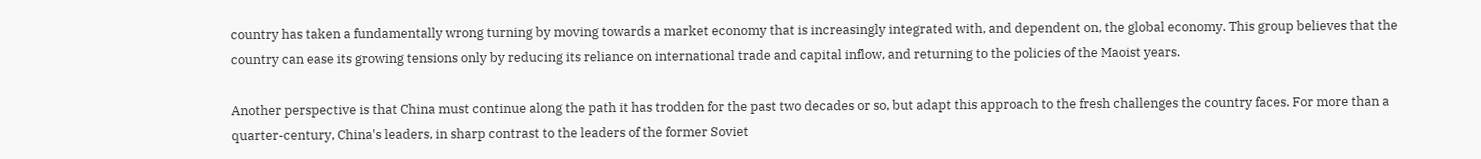country has taken a fundamentally wrong turning by moving towards a market economy that is increasingly integrated with, and dependent on, the global economy. This group believes that the country can ease its growing tensions only by reducing its reliance on international trade and capital inflow, and returning to the policies of the Maoist years.

Another perspective is that China must continue along the path it has trodden for the past two decades or so, but adapt this approach to the fresh challenges the country faces. For more than a quarter-century, China's leaders, in sharp contrast to the leaders of the former Soviet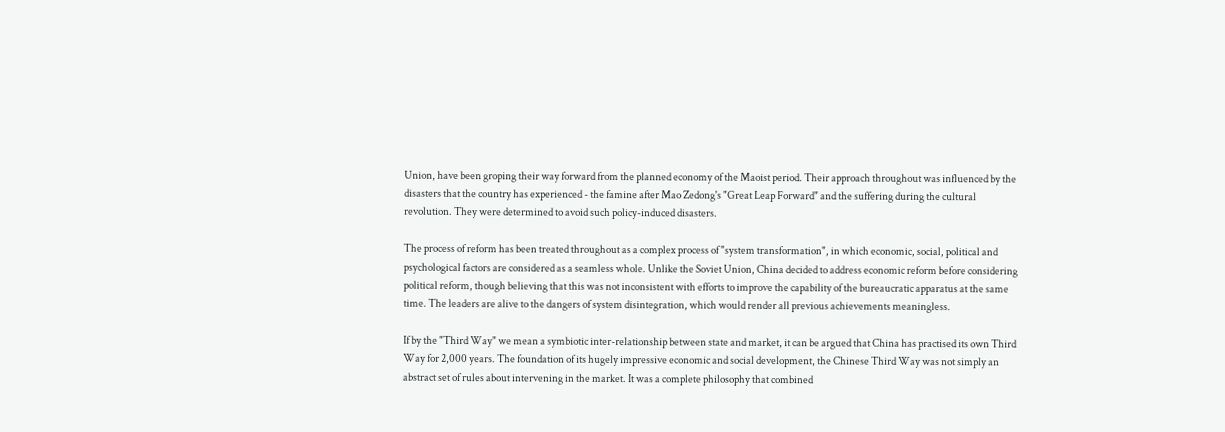Union, have been groping their way forward from the planned economy of the Maoist period. Their approach throughout was influenced by the disasters that the country has experienced - the famine after Mao Zedong's "Great Leap Forward" and the suffering during the cultural revolution. They were determined to avoid such policy-induced disasters.

The process of reform has been treated throughout as a complex process of "system transformation", in which economic, social, political and psychological factors are considered as a seamless whole. Unlike the Soviet Union, China decided to address economic reform before considering political reform, though believing that this was not inconsistent with efforts to improve the capability of the bureaucratic apparatus at the same time. The leaders are alive to the dangers of system disintegration, which would render all previous achievements meaningless.

If by the "Third Way" we mean a symbiotic inter-relationship between state and market, it can be argued that China has practised its own Third Way for 2,000 years. The foundation of its hugely impressive economic and social development, the Chinese Third Way was not simply an abstract set of rules about intervening in the market. It was a complete philosophy that combined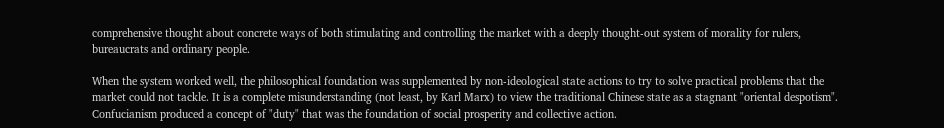comprehensive thought about concrete ways of both stimulating and controlling the market with a deeply thought-out system of morality for rulers, bureaucrats and ordinary people.

When the system worked well, the philosophical foundation was supplemented by non-ideological state actions to try to solve practical problems that the market could not tackle. It is a complete misunderstanding (not least, by Karl Marx) to view the traditional Chinese state as a stagnant "oriental despotism". Confucianism produced a concept of "duty" that was the foundation of social prosperity and collective action.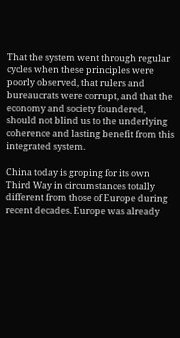That the system went through regular cycles when these principles were poorly observed, that rulers and bureaucrats were corrupt, and that the economy and society foundered, should not blind us to the underlying coherence and lasting benefit from this integrated system.

China today is groping for its own Third Way in circumstances totally different from those of Europe during recent decades. Europe was already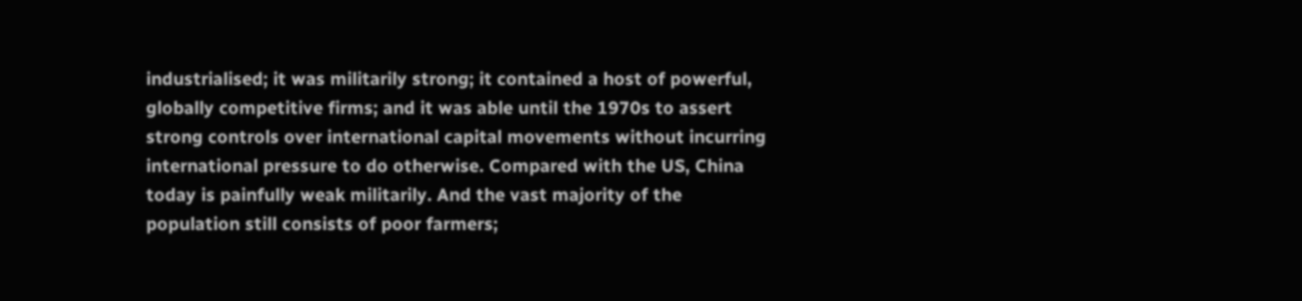industrialised; it was militarily strong; it contained a host of powerful, globally competitive firms; and it was able until the 1970s to assert strong controls over international capital movements without incurring international pressure to do otherwise. Compared with the US, China today is painfully weak militarily. And the vast majority of the population still consists of poor farmers;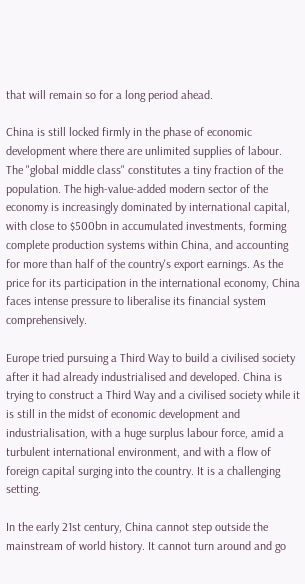that will remain so for a long period ahead.

China is still locked firmly in the phase of economic development where there are unlimited supplies of labour. The "global middle class" constitutes a tiny fraction of the population. The high-value-added modern sector of the economy is increasingly dominated by international capital, with close to $500bn in accumulated investments, forming complete production systems within China, and accounting for more than half of the country's export earnings. As the price for its participation in the international economy, China faces intense pressure to liberalise its financial system comprehensively.

Europe tried pursuing a Third Way to build a civilised society after it had already industrialised and developed. China is trying to construct a Third Way and a civilised society while it is still in the midst of economic development and industrialisation, with a huge surplus labour force, amid a turbulent international environment, and with a flow of foreign capital surging into the country. It is a challenging setting.

In the early 21st century, China cannot step outside the mainstream of world history. It cannot turn around and go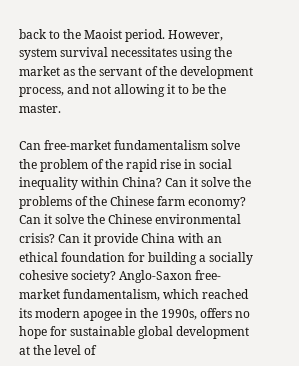back to the Maoist period. However, system survival necessitates using the market as the servant of the development process, and not allowing it to be the master.

Can free-market fundamentalism solve the problem of the rapid rise in social inequality within China? Can it solve the problems of the Chinese farm economy? Can it solve the Chinese environmental crisis? Can it provide China with an ethical foundation for building a socially cohesive society? Anglo-Saxon free-market fundamentalism, which reached its modern apogee in the 1990s, offers no hope for sustainable global development at the level of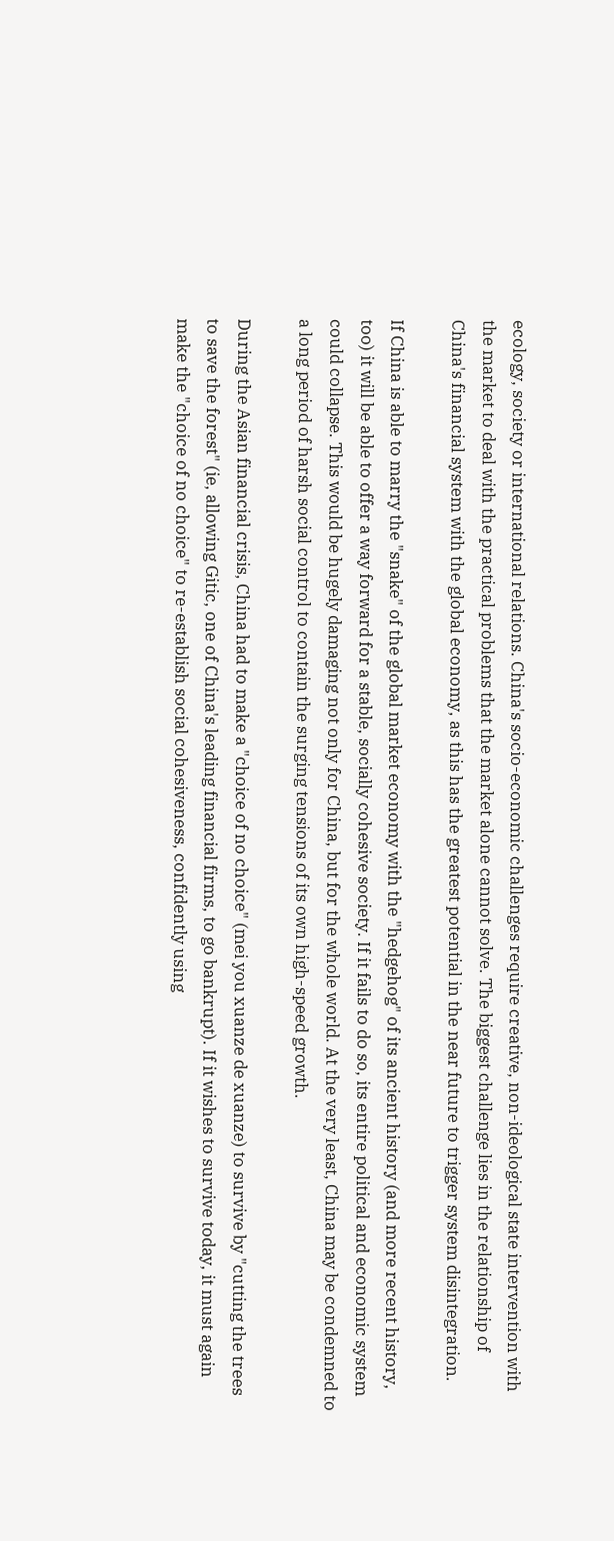ecology, society or international relations. China's socio-economic challenges require creative, non-ideological state intervention with the market to deal with the practical problems that the market alone cannot solve. The biggest challenge lies in the relationship of China's financial system with the global economy, as this has the greatest potential in the near future to trigger system disintegration.

If China is able to marry the "snake" of the global market economy with the "hedgehog" of its ancient history (and more recent history, too) it will be able to offer a way forward for a stable, socially cohesive society. If it fails to do so, its entire political and economic system could collapse. This would be hugely damaging not only for China, but for the whole world. At the very least, China may be condemned to a long period of harsh social control to contain the surging tensions of its own high-speed growth.

During the Asian financial crisis, China had to make a "choice of no choice" (mei you xuanze de xuanze) to survive by "cutting the trees to save the forest" (ie, allowing Gitic, one of China's leading financial firms, to go bankrupt). If it wishes to survive today, it must again make the "choice of no choice" to re-establish social cohesiveness, confidently using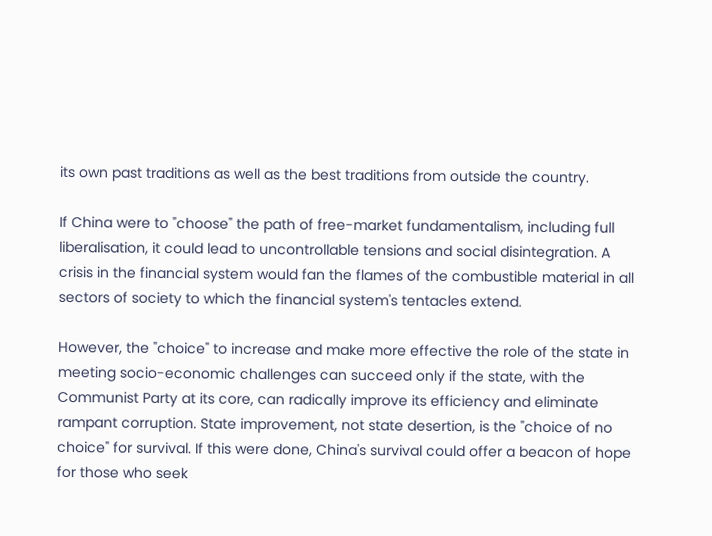its own past traditions as well as the best traditions from outside the country.

If China were to "choose" the path of free-market fundamentalism, including full liberalisation, it could lead to uncontrollable tensions and social disintegration. A crisis in the financial system would fan the flames of the combustible material in all sectors of society to which the financial system's tentacles extend.

However, the "choice" to increase and make more effective the role of the state in meeting socio-economic challenges can succeed only if the state, with the Communist Party at its core, can radically improve its efficiency and eliminate rampant corruption. State improvement, not state desertion, is the "choice of no choice" for survival. If this were done, China's survival could offer a beacon of hope for those who seek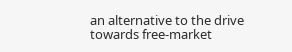an alternative to the drive towards free-market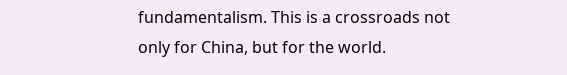fundamentalism. This is a crossroads not only for China, but for the world.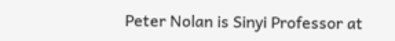Peter Nolan is Sinyi Professor at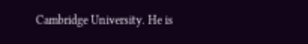Cambridge University. He is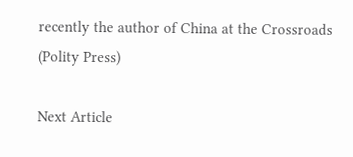recently the author of China at the Crossroads (Polity Press)

Next Article